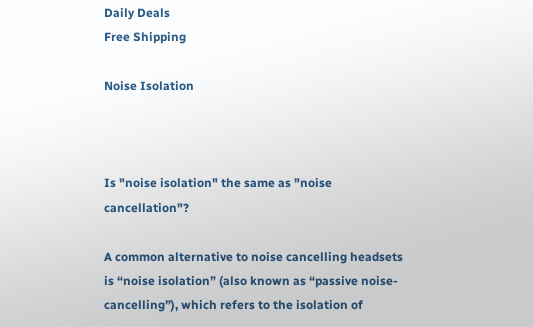Daily Deals
Free Shipping

Noise Isolation



Is "noise isolation" the same as "noise cancellation"?

A common alternative to noise cancelling headsets is “noise isolation” (also known as “passive noise-cancelling”), which refers to the isolation of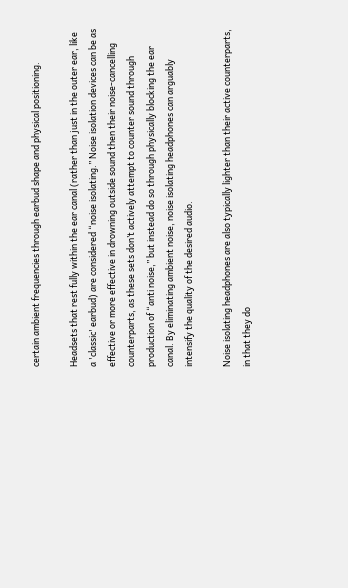certain ambient frequencies through earbud shape and physical positioning.

Headsets that rest fully within the ear canal (rather than just in the outer ear, like a 'classic' earbud) are considered “noise isolating.” Noise isolation devices can be as effective or more effective in drowning outside sound then their noise-cancelling counterparts, as these sets don’t actively attempt to counter sound through production of “anti noise,” but instead do so through physically blocking the ear canal. By eliminating ambient noise, noise isolating headphones can arguably intensify the quality of the desired audio.

Noise isolating headphones are also typically lighter than their active counterparts, in that they do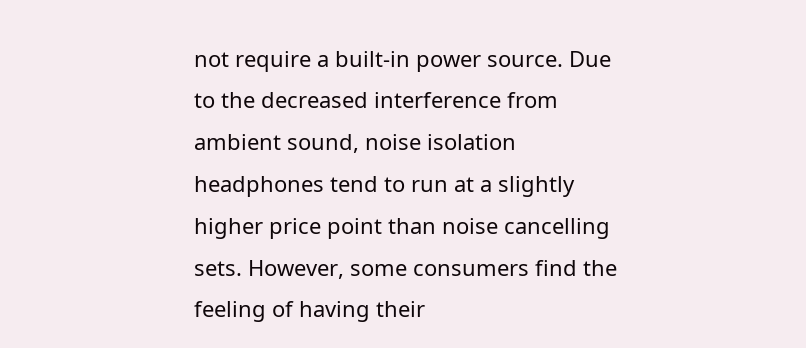not require a built-in power source. Due to the decreased interference from ambient sound, noise isolation headphones tend to run at a slightly higher price point than noise cancelling sets. However, some consumers find the feeling of having their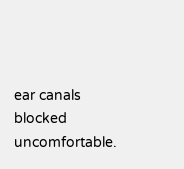ear canals blocked uncomfortable.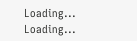Loading... Loading...